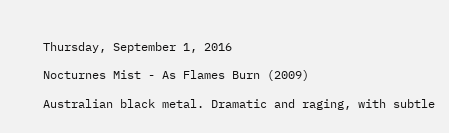Thursday, September 1, 2016

Nocturnes Mist - As Flames Burn (2009)

Australian black metal. Dramatic and raging, with subtle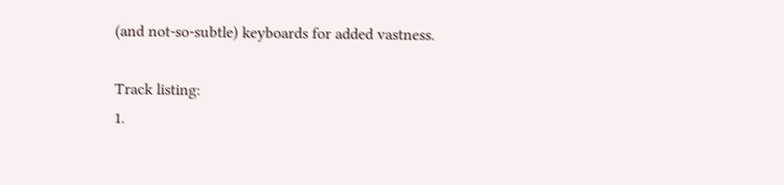(and not-so-subtle) keyboards for added vastness.

Track listing:
1.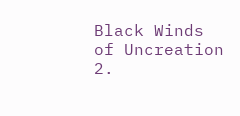Black Winds of Uncreation
2.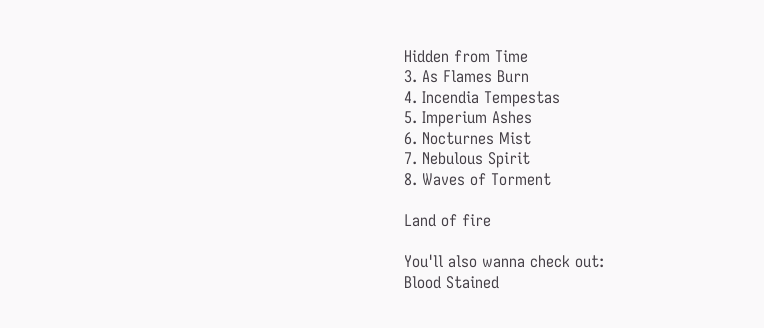Hidden from Time
3. As Flames Burn
4. Incendia Tempestas
5. Imperium Ashes
6. Nocturnes Mist
7. Nebulous Spirit
8. Waves of Torment

Land of fire

You'll also wanna check out:
Blood Stained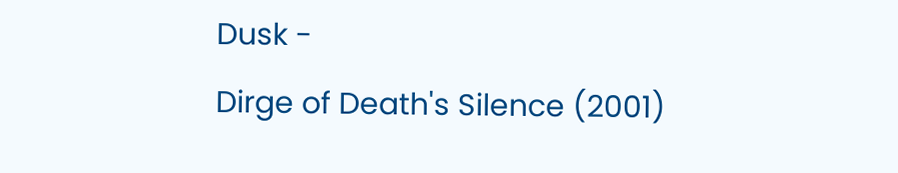Dusk -
Dirge of Death's Silence (2001)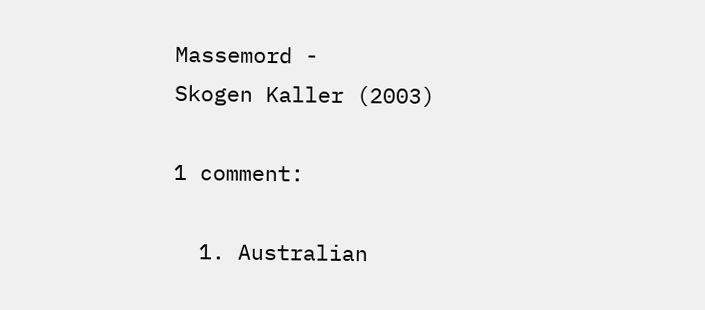Massemord -
Skogen Kaller (2003)

1 comment:

  1. Australian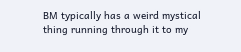BM typically has a weird mystical thing running through it to my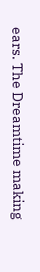ears. The Dreamtime making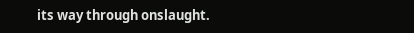its way through onslaught.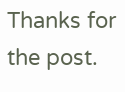Thanks for the post.